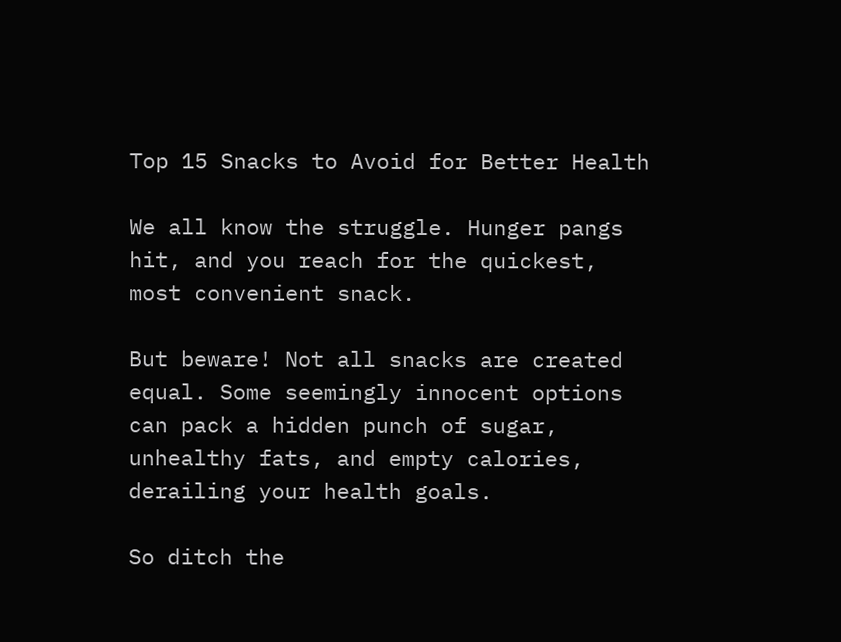Top 15 Snacks to Avoid for Better Health

We all know the struggle. Hunger pangs hit, and you reach for the quickest, most convenient snack.

But beware! Not all snacks are created equal. Some seemingly innocent options can pack a hidden punch of sugar, unhealthy fats, and empty calories, derailing your health goals.

So ditch the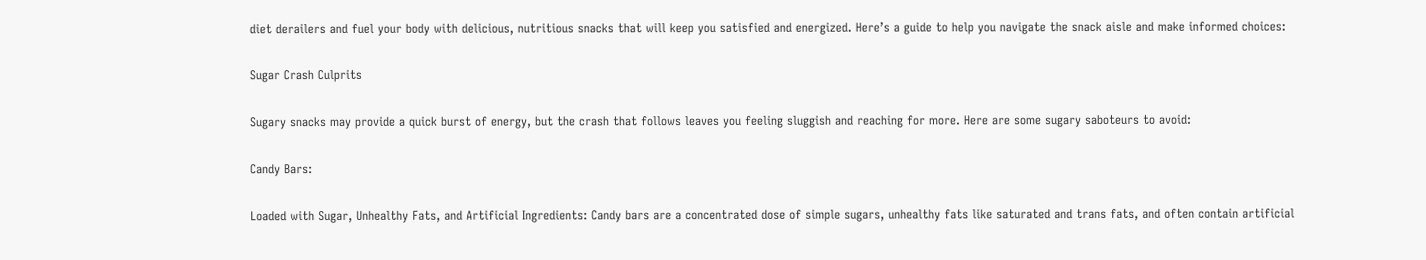diet derailers and fuel your body with delicious, nutritious snacks that will keep you satisfied and energized. Here’s a guide to help you navigate the snack aisle and make informed choices:

Sugar Crash Culprits

Sugary snacks may provide a quick burst of energy, but the crash that follows leaves you feeling sluggish and reaching for more. Here are some sugary saboteurs to avoid:

Candy Bars:

Loaded with Sugar, Unhealthy Fats, and Artificial Ingredients: Candy bars are a concentrated dose of simple sugars, unhealthy fats like saturated and trans fats, and often contain artificial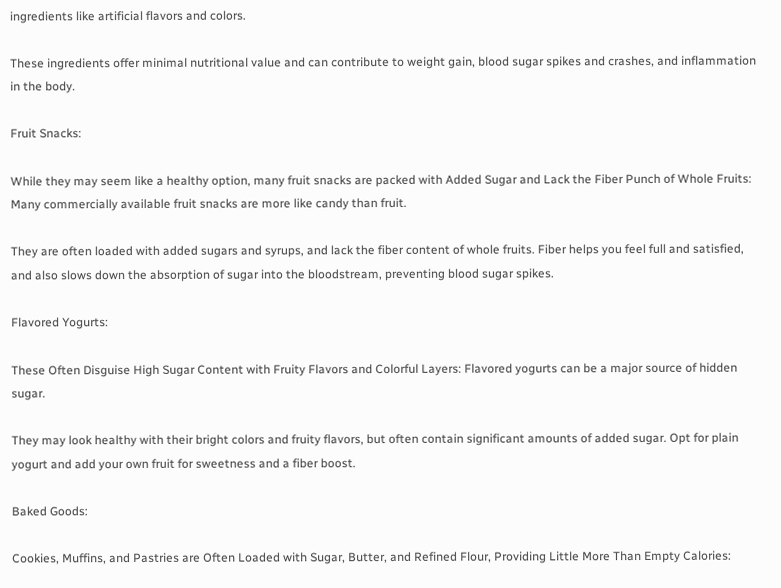ingredients like artificial flavors and colors.

These ingredients offer minimal nutritional value and can contribute to weight gain, blood sugar spikes and crashes, and inflammation in the body.

Fruit Snacks:

While they may seem like a healthy option, many fruit snacks are packed with Added Sugar and Lack the Fiber Punch of Whole Fruits: Many commercially available fruit snacks are more like candy than fruit.

They are often loaded with added sugars and syrups, and lack the fiber content of whole fruits. Fiber helps you feel full and satisfied, and also slows down the absorption of sugar into the bloodstream, preventing blood sugar spikes.

Flavored Yogurts:

These Often Disguise High Sugar Content with Fruity Flavors and Colorful Layers: Flavored yogurts can be a major source of hidden sugar.

They may look healthy with their bright colors and fruity flavors, but often contain significant amounts of added sugar. Opt for plain yogurt and add your own fruit for sweetness and a fiber boost.

Baked Goods:

Cookies, Muffins, and Pastries are Often Loaded with Sugar, Butter, and Refined Flour, Providing Little More Than Empty Calories: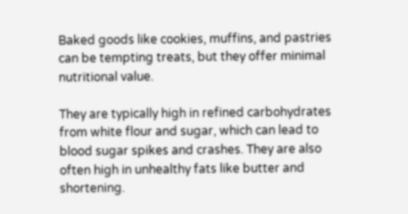Baked goods like cookies, muffins, and pastries can be tempting treats, but they offer minimal nutritional value.

They are typically high in refined carbohydrates from white flour and sugar, which can lead to blood sugar spikes and crashes. They are also often high in unhealthy fats like butter and shortening.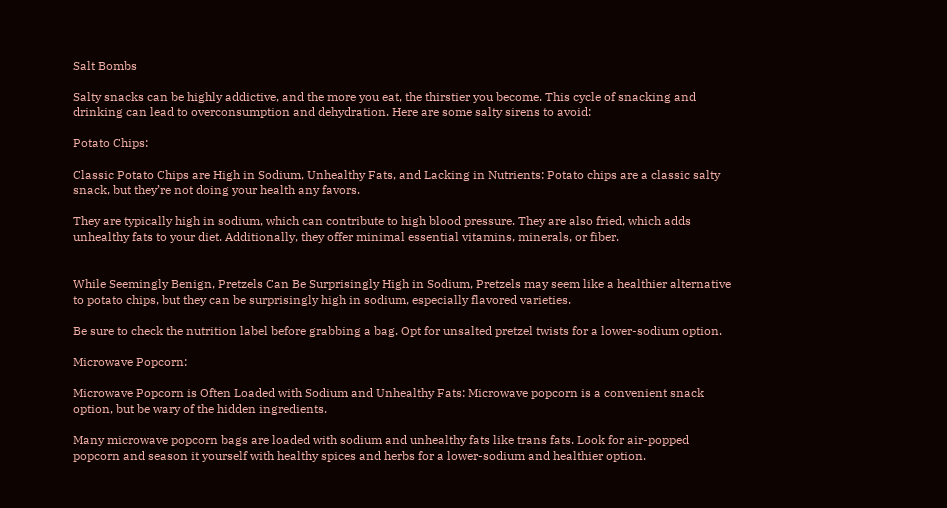Salt Bombs

Salty snacks can be highly addictive, and the more you eat, the thirstier you become. This cycle of snacking and drinking can lead to overconsumption and dehydration. Here are some salty sirens to avoid:

Potato Chips:

Classic Potato Chips are High in Sodium, Unhealthy Fats, and Lacking in Nutrients: Potato chips are a classic salty snack, but they’re not doing your health any favors.

They are typically high in sodium, which can contribute to high blood pressure. They are also fried, which adds unhealthy fats to your diet. Additionally, they offer minimal essential vitamins, minerals, or fiber.


While Seemingly Benign, Pretzels Can Be Surprisingly High in Sodium, Pretzels may seem like a healthier alternative to potato chips, but they can be surprisingly high in sodium, especially flavored varieties.

Be sure to check the nutrition label before grabbing a bag. Opt for unsalted pretzel twists for a lower-sodium option.

Microwave Popcorn:

Microwave Popcorn is Often Loaded with Sodium and Unhealthy Fats: Microwave popcorn is a convenient snack option, but be wary of the hidden ingredients.

Many microwave popcorn bags are loaded with sodium and unhealthy fats like trans fats. Look for air-popped popcorn and season it yourself with healthy spices and herbs for a lower-sodium and healthier option.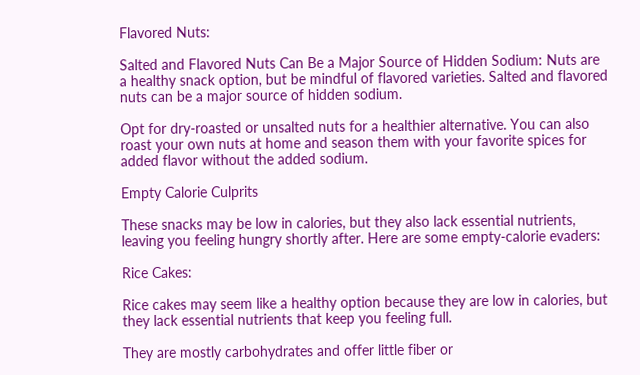Flavored Nuts:

Salted and Flavored Nuts Can Be a Major Source of Hidden Sodium: Nuts are a healthy snack option, but be mindful of flavored varieties. Salted and flavored nuts can be a major source of hidden sodium.

Opt for dry-roasted or unsalted nuts for a healthier alternative. You can also roast your own nuts at home and season them with your favorite spices for added flavor without the added sodium.

Empty Calorie Culprits

These snacks may be low in calories, but they also lack essential nutrients, leaving you feeling hungry shortly after. Here are some empty-calorie evaders:

Rice Cakes:

Rice cakes may seem like a healthy option because they are low in calories, but they lack essential nutrients that keep you feeling full.

They are mostly carbohydrates and offer little fiber or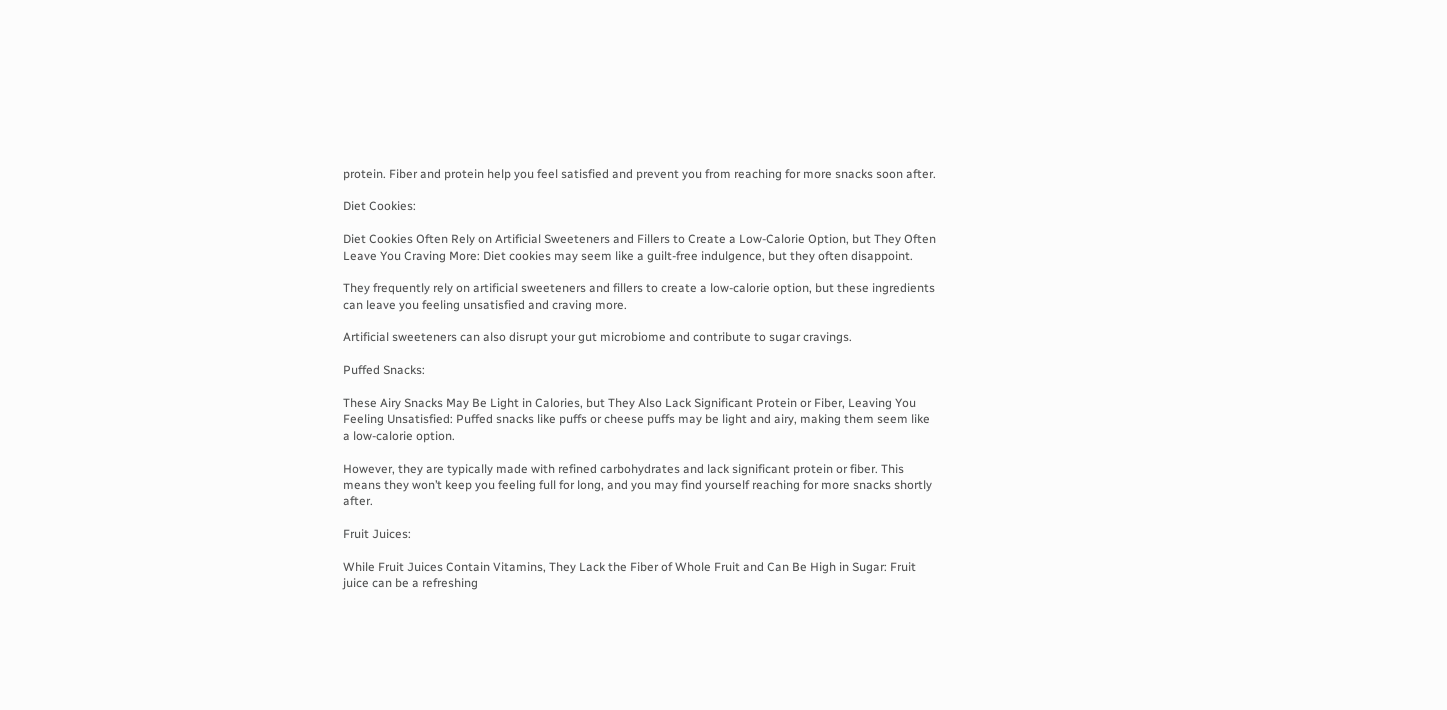protein. Fiber and protein help you feel satisfied and prevent you from reaching for more snacks soon after.

Diet Cookies:

Diet Cookies Often Rely on Artificial Sweeteners and Fillers to Create a Low-Calorie Option, but They Often Leave You Craving More: Diet cookies may seem like a guilt-free indulgence, but they often disappoint.

They frequently rely on artificial sweeteners and fillers to create a low-calorie option, but these ingredients can leave you feeling unsatisfied and craving more.

Artificial sweeteners can also disrupt your gut microbiome and contribute to sugar cravings.

Puffed Snacks:

These Airy Snacks May Be Light in Calories, but They Also Lack Significant Protein or Fiber, Leaving You Feeling Unsatisfied: Puffed snacks like puffs or cheese puffs may be light and airy, making them seem like a low-calorie option.

However, they are typically made with refined carbohydrates and lack significant protein or fiber. This means they won’t keep you feeling full for long, and you may find yourself reaching for more snacks shortly after.

Fruit Juices:

While Fruit Juices Contain Vitamins, They Lack the Fiber of Whole Fruit and Can Be High in Sugar: Fruit juice can be a refreshing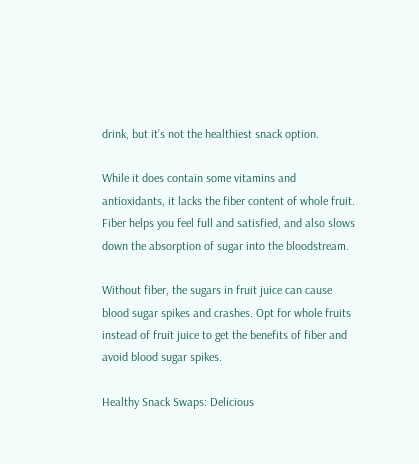drink, but it’s not the healthiest snack option.

While it does contain some vitamins and antioxidants, it lacks the fiber content of whole fruit. Fiber helps you feel full and satisfied, and also slows down the absorption of sugar into the bloodstream.

Without fiber, the sugars in fruit juice can cause blood sugar spikes and crashes. Opt for whole fruits instead of fruit juice to get the benefits of fiber and avoid blood sugar spikes.

Healthy Snack Swaps: Delicious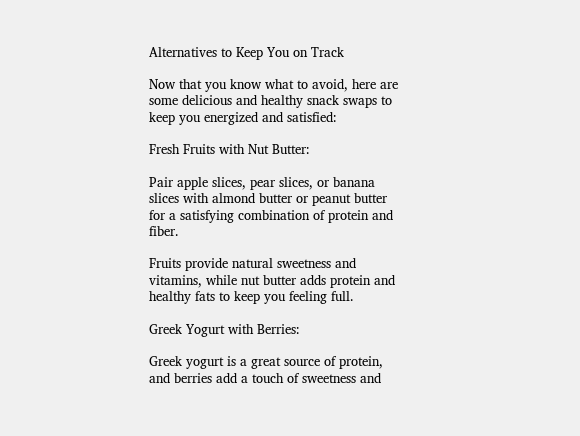Alternatives to Keep You on Track

Now that you know what to avoid, here are some delicious and healthy snack swaps to keep you energized and satisfied:

Fresh Fruits with Nut Butter:

Pair apple slices, pear slices, or banana slices with almond butter or peanut butter for a satisfying combination of protein and fiber.

Fruits provide natural sweetness and vitamins, while nut butter adds protein and healthy fats to keep you feeling full.

Greek Yogurt with Berries:

Greek yogurt is a great source of protein, and berries add a touch of sweetness and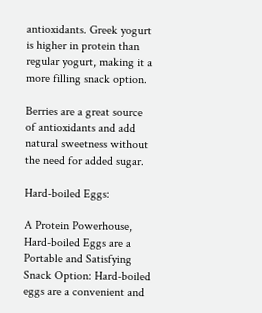antioxidants. Greek yogurt is higher in protein than regular yogurt, making it a more filling snack option.

Berries are a great source of antioxidants and add natural sweetness without the need for added sugar.

Hard-boiled Eggs:

A Protein Powerhouse, Hard-boiled Eggs are a Portable and Satisfying Snack Option: Hard-boiled eggs are a convenient and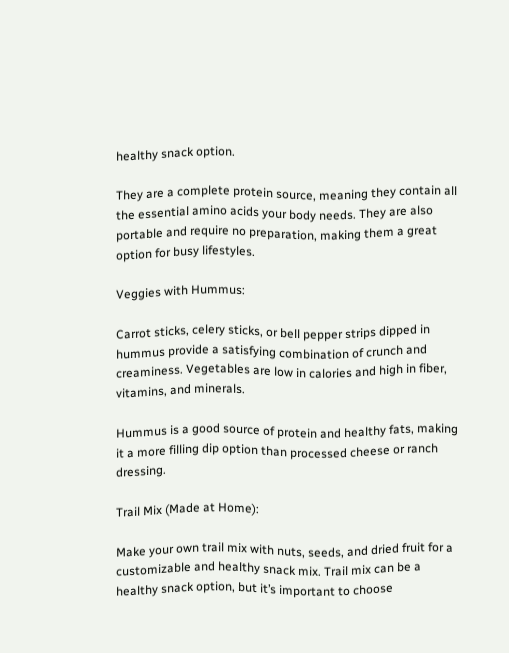healthy snack option.

They are a complete protein source, meaning they contain all the essential amino acids your body needs. They are also portable and require no preparation, making them a great option for busy lifestyles.

Veggies with Hummus:

Carrot sticks, celery sticks, or bell pepper strips dipped in hummus provide a satisfying combination of crunch and creaminess. Vegetables are low in calories and high in fiber, vitamins, and minerals.

Hummus is a good source of protein and healthy fats, making it a more filling dip option than processed cheese or ranch dressing.

Trail Mix (Made at Home):

Make your own trail mix with nuts, seeds, and dried fruit for a customizable and healthy snack mix. Trail mix can be a healthy snack option, but it’s important to choose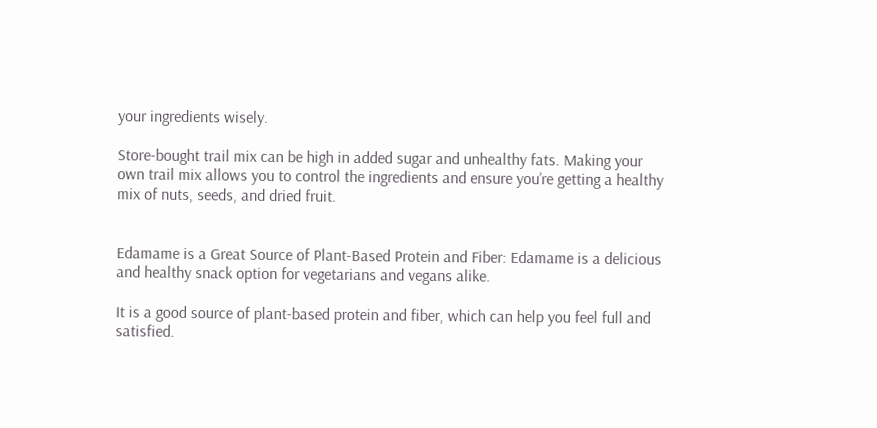your ingredients wisely.

Store-bought trail mix can be high in added sugar and unhealthy fats. Making your own trail mix allows you to control the ingredients and ensure you’re getting a healthy mix of nuts, seeds, and dried fruit.


Edamame is a Great Source of Plant-Based Protein and Fiber: Edamame is a delicious and healthy snack option for vegetarians and vegans alike.

It is a good source of plant-based protein and fiber, which can help you feel full and satisfied.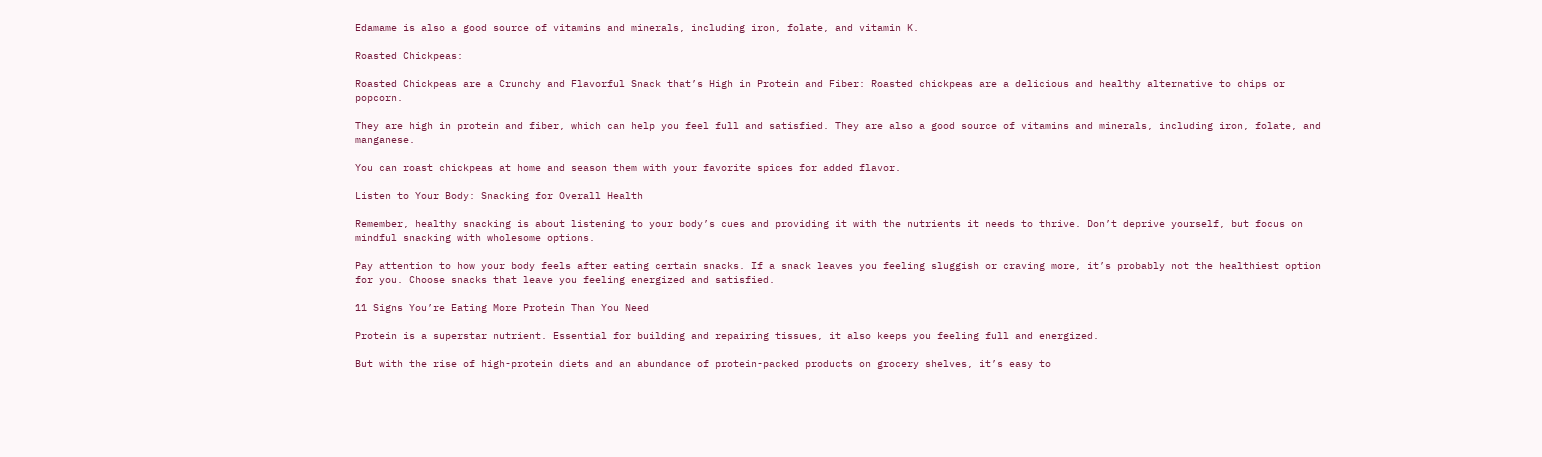Edamame is also a good source of vitamins and minerals, including iron, folate, and vitamin K.

Roasted Chickpeas:

Roasted Chickpeas are a Crunchy and Flavorful Snack that’s High in Protein and Fiber: Roasted chickpeas are a delicious and healthy alternative to chips or popcorn.

They are high in protein and fiber, which can help you feel full and satisfied. They are also a good source of vitamins and minerals, including iron, folate, and manganese.

You can roast chickpeas at home and season them with your favorite spices for added flavor.

Listen to Your Body: Snacking for Overall Health

Remember, healthy snacking is about listening to your body’s cues and providing it with the nutrients it needs to thrive. Don’t deprive yourself, but focus on mindful snacking with wholesome options.

Pay attention to how your body feels after eating certain snacks. If a snack leaves you feeling sluggish or craving more, it’s probably not the healthiest option for you. Choose snacks that leave you feeling energized and satisfied.

11 Signs You’re Eating More Protein Than You Need

Protein is a superstar nutrient. Essential for building and repairing tissues, it also keeps you feeling full and energized.

But with the rise of high-protein diets and an abundance of protein-packed products on grocery shelves, it’s easy to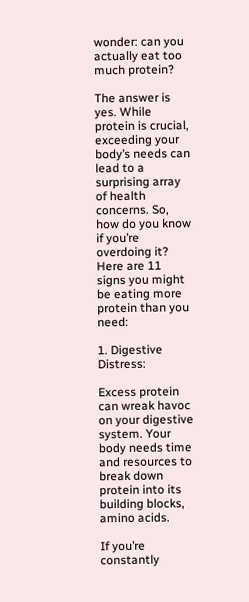wonder: can you actually eat too much protein?

The answer is yes. While protein is crucial, exceeding your body’s needs can lead to a surprising array of health concerns. So, how do you know if you’re overdoing it? Here are 11 signs you might be eating more protein than you need:

1. Digestive Distress:

Excess protein can wreak havoc on your digestive system. Your body needs time and resources to break down protein into its building blocks, amino acids.

If you’re constantly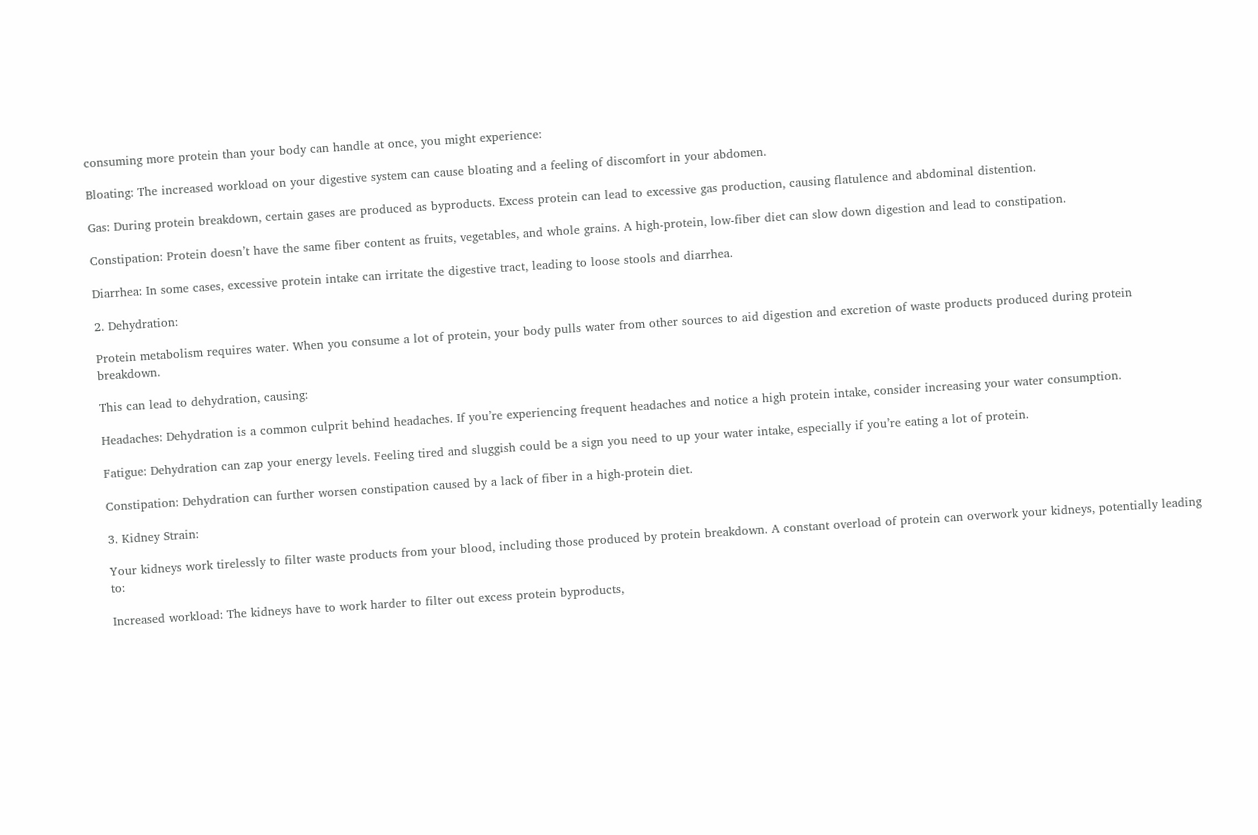consuming more protein than your body can handle at once, you might experience:

Bloating: The increased workload on your digestive system can cause bloating and a feeling of discomfort in your abdomen.

Gas: During protein breakdown, certain gases are produced as byproducts. Excess protein can lead to excessive gas production, causing flatulence and abdominal distention.

Constipation: Protein doesn’t have the same fiber content as fruits, vegetables, and whole grains. A high-protein, low-fiber diet can slow down digestion and lead to constipation.

Diarrhea: In some cases, excessive protein intake can irritate the digestive tract, leading to loose stools and diarrhea.

2. Dehydration:

Protein metabolism requires water. When you consume a lot of protein, your body pulls water from other sources to aid digestion and excretion of waste products produced during protein breakdown.

This can lead to dehydration, causing:

Headaches: Dehydration is a common culprit behind headaches. If you’re experiencing frequent headaches and notice a high protein intake, consider increasing your water consumption.

Fatigue: Dehydration can zap your energy levels. Feeling tired and sluggish could be a sign you need to up your water intake, especially if you’re eating a lot of protein.

Constipation: Dehydration can further worsen constipation caused by a lack of fiber in a high-protein diet.

3. Kidney Strain:

Your kidneys work tirelessly to filter waste products from your blood, including those produced by protein breakdown. A constant overload of protein can overwork your kidneys, potentially leading to:

Increased workload: The kidneys have to work harder to filter out excess protein byproducts,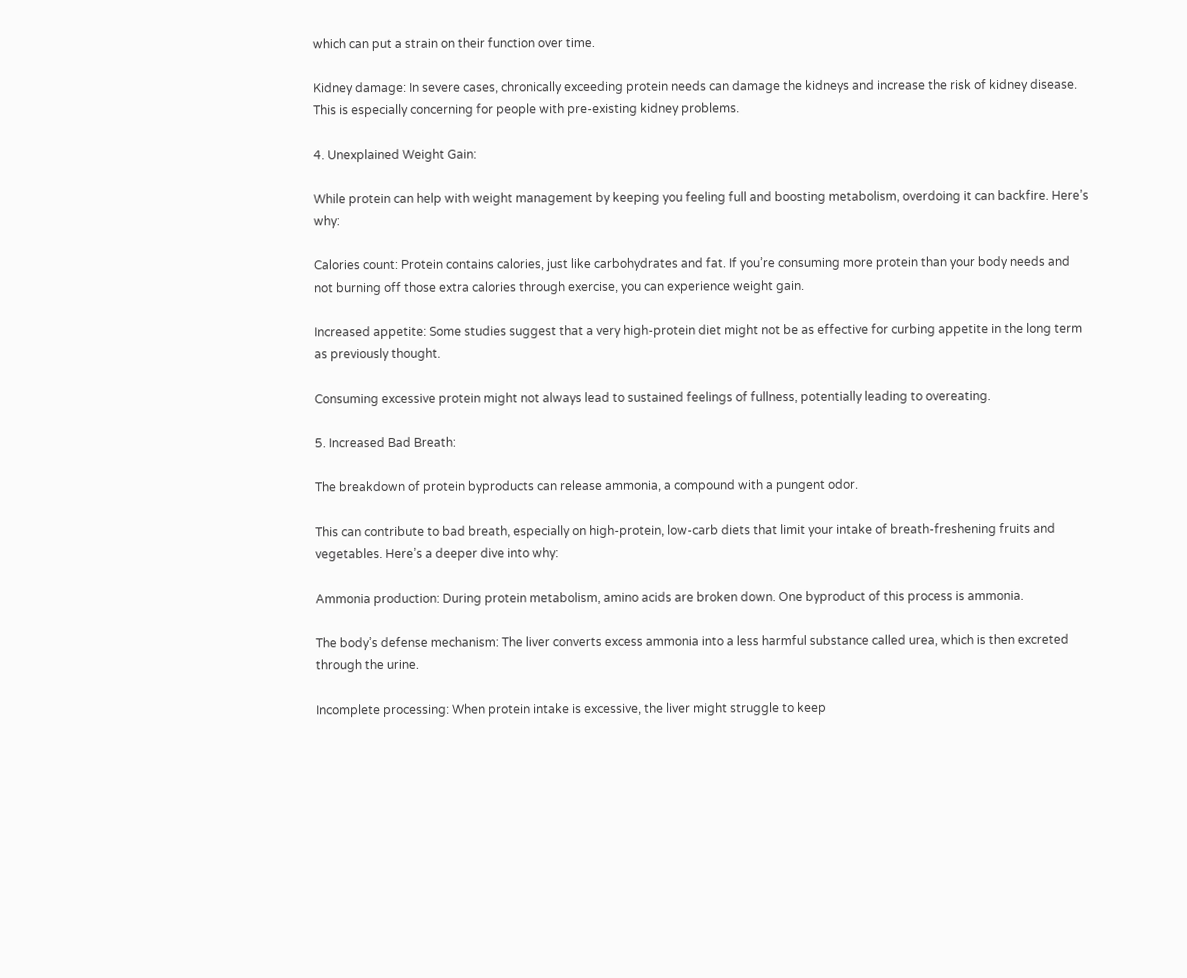which can put a strain on their function over time.

Kidney damage: In severe cases, chronically exceeding protein needs can damage the kidneys and increase the risk of kidney disease. This is especially concerning for people with pre-existing kidney problems.

4. Unexplained Weight Gain:

While protein can help with weight management by keeping you feeling full and boosting metabolism, overdoing it can backfire. Here’s why:

Calories count: Protein contains calories, just like carbohydrates and fat. If you’re consuming more protein than your body needs and not burning off those extra calories through exercise, you can experience weight gain.

Increased appetite: Some studies suggest that a very high-protein diet might not be as effective for curbing appetite in the long term as previously thought.

Consuming excessive protein might not always lead to sustained feelings of fullness, potentially leading to overeating.

5. Increased Bad Breath:

The breakdown of protein byproducts can release ammonia, a compound with a pungent odor.

This can contribute to bad breath, especially on high-protein, low-carb diets that limit your intake of breath-freshening fruits and vegetables. Here’s a deeper dive into why:

Ammonia production: During protein metabolism, amino acids are broken down. One byproduct of this process is ammonia.

The body’s defense mechanism: The liver converts excess ammonia into a less harmful substance called urea, which is then excreted through the urine.

Incomplete processing: When protein intake is excessive, the liver might struggle to keep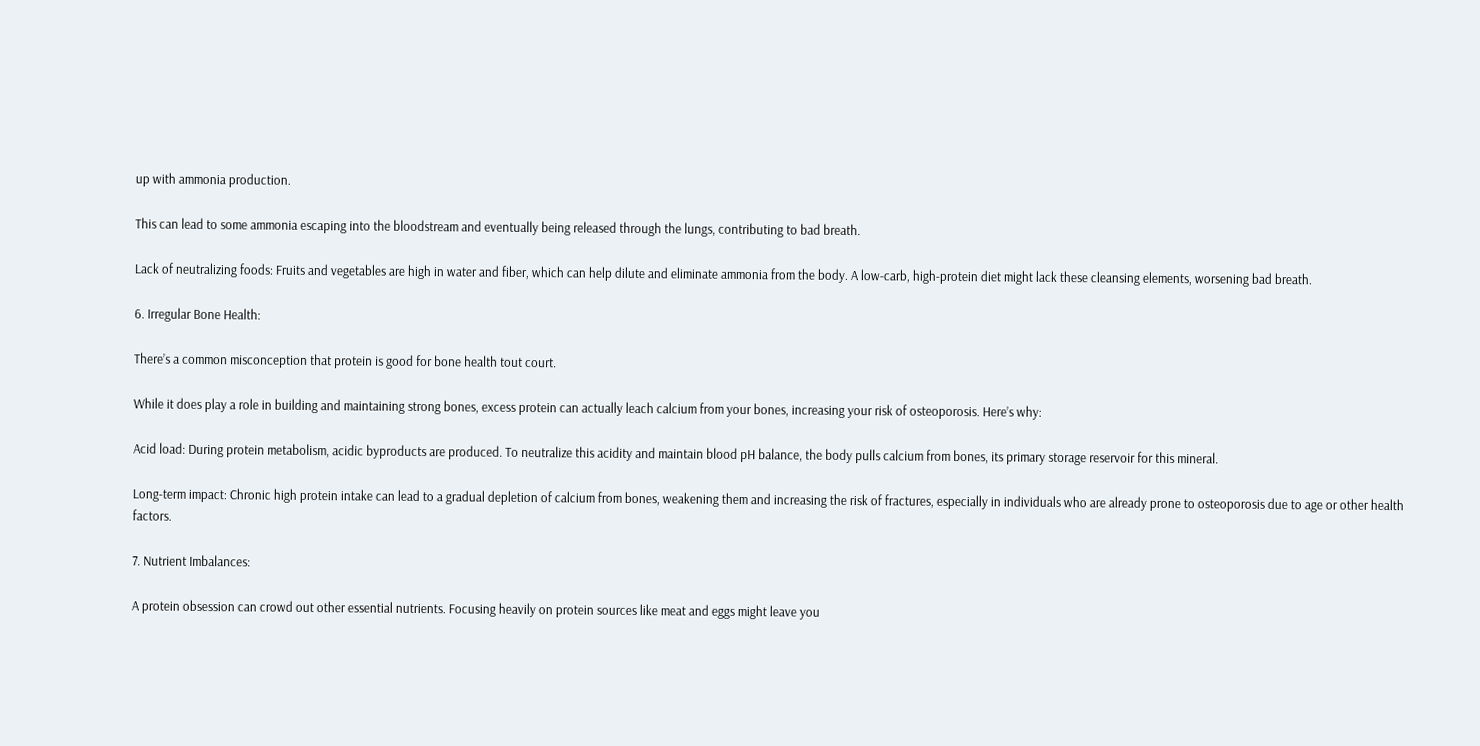up with ammonia production.

This can lead to some ammonia escaping into the bloodstream and eventually being released through the lungs, contributing to bad breath.

Lack of neutralizing foods: Fruits and vegetables are high in water and fiber, which can help dilute and eliminate ammonia from the body. A low-carb, high-protein diet might lack these cleansing elements, worsening bad breath.

6. Irregular Bone Health:

There’s a common misconception that protein is good for bone health tout court.

While it does play a role in building and maintaining strong bones, excess protein can actually leach calcium from your bones, increasing your risk of osteoporosis. Here’s why:

Acid load: During protein metabolism, acidic byproducts are produced. To neutralize this acidity and maintain blood pH balance, the body pulls calcium from bones, its primary storage reservoir for this mineral.

Long-term impact: Chronic high protein intake can lead to a gradual depletion of calcium from bones, weakening them and increasing the risk of fractures, especially in individuals who are already prone to osteoporosis due to age or other health factors.

7. Nutrient Imbalances:

A protein obsession can crowd out other essential nutrients. Focusing heavily on protein sources like meat and eggs might leave you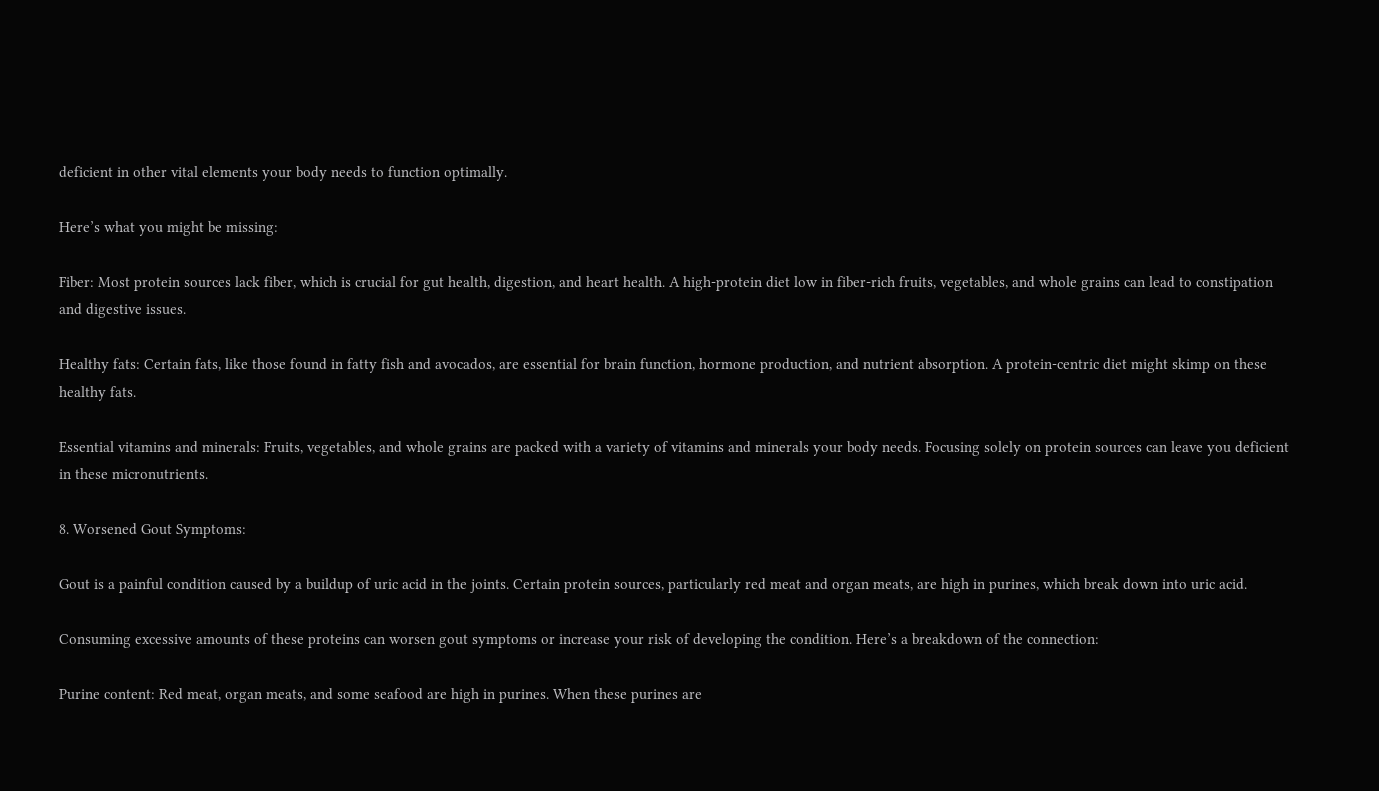deficient in other vital elements your body needs to function optimally.

Here’s what you might be missing:

Fiber: Most protein sources lack fiber, which is crucial for gut health, digestion, and heart health. A high-protein diet low in fiber-rich fruits, vegetables, and whole grains can lead to constipation and digestive issues.

Healthy fats: Certain fats, like those found in fatty fish and avocados, are essential for brain function, hormone production, and nutrient absorption. A protein-centric diet might skimp on these healthy fats.

Essential vitamins and minerals: Fruits, vegetables, and whole grains are packed with a variety of vitamins and minerals your body needs. Focusing solely on protein sources can leave you deficient in these micronutrients.

8. Worsened Gout Symptoms:

Gout is a painful condition caused by a buildup of uric acid in the joints. Certain protein sources, particularly red meat and organ meats, are high in purines, which break down into uric acid.

Consuming excessive amounts of these proteins can worsen gout symptoms or increase your risk of developing the condition. Here’s a breakdown of the connection:

Purine content: Red meat, organ meats, and some seafood are high in purines. When these purines are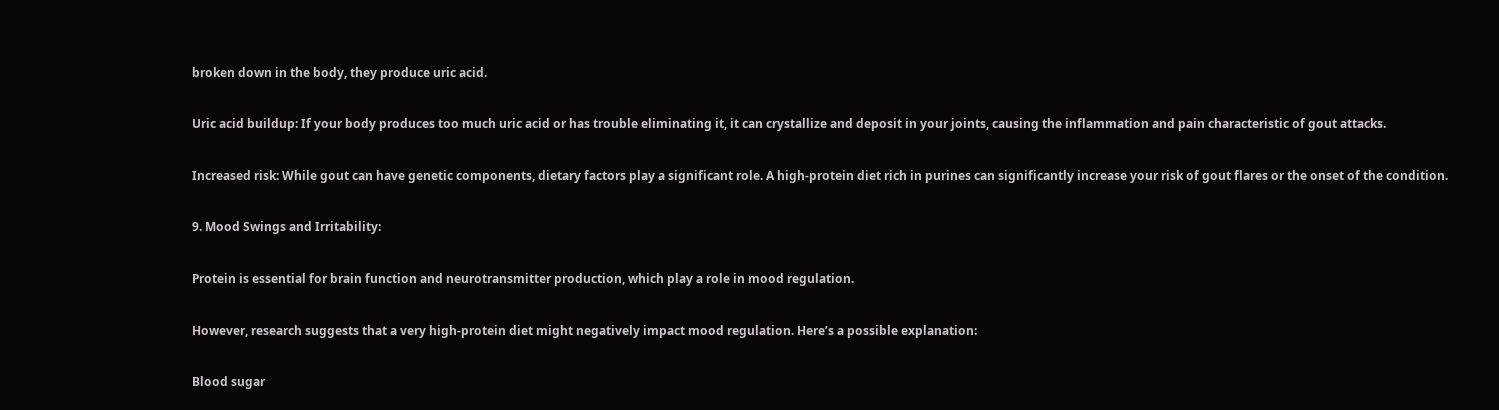broken down in the body, they produce uric acid.

Uric acid buildup: If your body produces too much uric acid or has trouble eliminating it, it can crystallize and deposit in your joints, causing the inflammation and pain characteristic of gout attacks.

Increased risk: While gout can have genetic components, dietary factors play a significant role. A high-protein diet rich in purines can significantly increase your risk of gout flares or the onset of the condition.

9. Mood Swings and Irritability:

Protein is essential for brain function and neurotransmitter production, which play a role in mood regulation.

However, research suggests that a very high-protein diet might negatively impact mood regulation. Here’s a possible explanation:

Blood sugar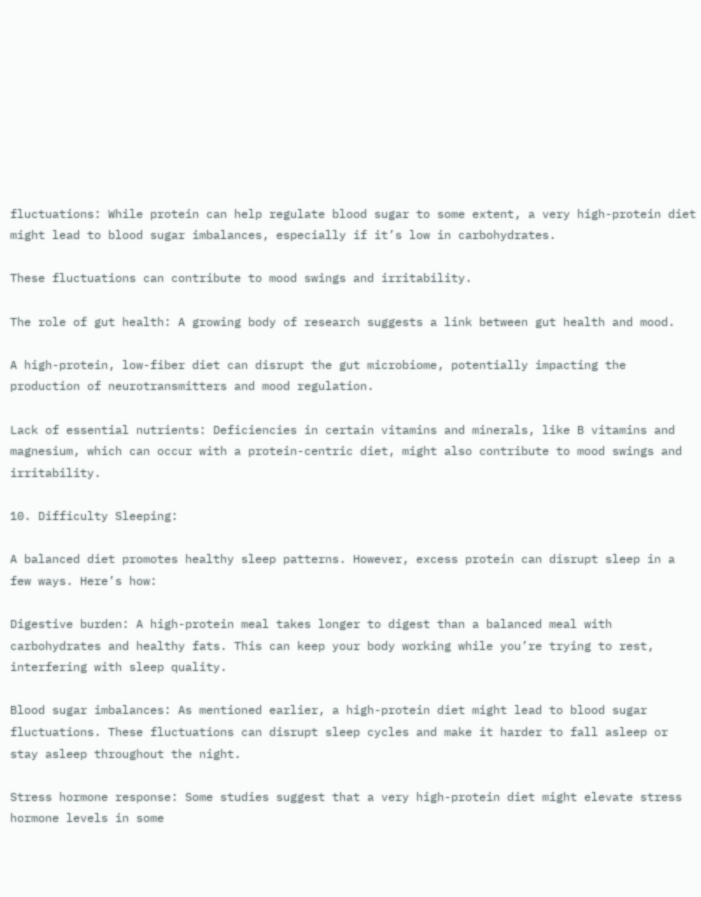fluctuations: While protein can help regulate blood sugar to some extent, a very high-protein diet might lead to blood sugar imbalances, especially if it’s low in carbohydrates.

These fluctuations can contribute to mood swings and irritability.

The role of gut health: A growing body of research suggests a link between gut health and mood.

A high-protein, low-fiber diet can disrupt the gut microbiome, potentially impacting the production of neurotransmitters and mood regulation.

Lack of essential nutrients: Deficiencies in certain vitamins and minerals, like B vitamins and magnesium, which can occur with a protein-centric diet, might also contribute to mood swings and irritability.

10. Difficulty Sleeping:

A balanced diet promotes healthy sleep patterns. However, excess protein can disrupt sleep in a few ways. Here’s how:

Digestive burden: A high-protein meal takes longer to digest than a balanced meal with carbohydrates and healthy fats. This can keep your body working while you’re trying to rest, interfering with sleep quality.

Blood sugar imbalances: As mentioned earlier, a high-protein diet might lead to blood sugar fluctuations. These fluctuations can disrupt sleep cycles and make it harder to fall asleep or stay asleep throughout the night.

Stress hormone response: Some studies suggest that a very high-protein diet might elevate stress hormone levels in some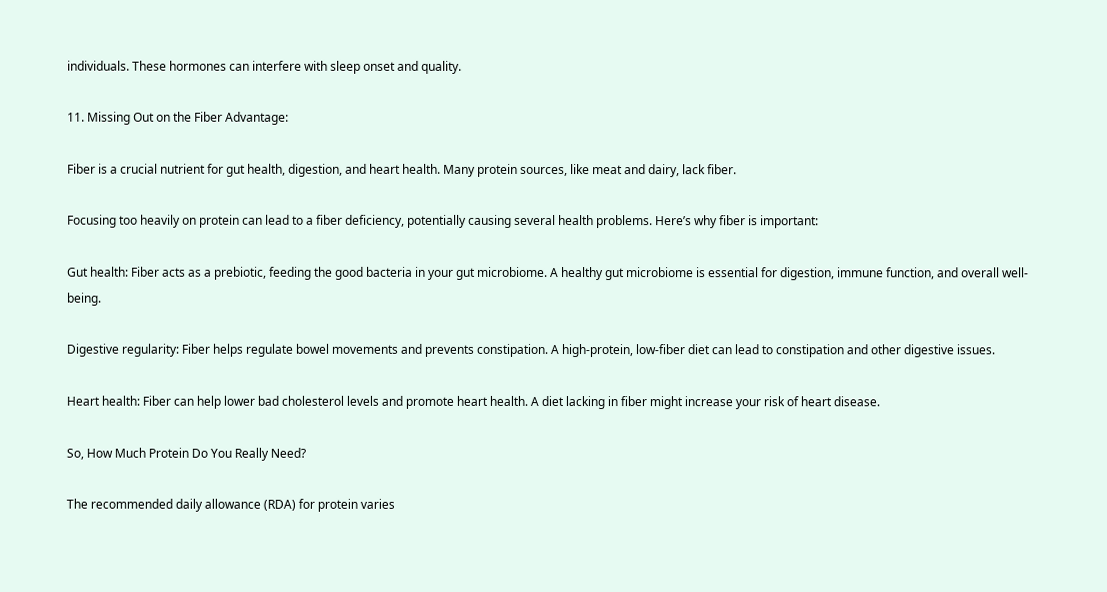individuals. These hormones can interfere with sleep onset and quality.

11. Missing Out on the Fiber Advantage:

Fiber is a crucial nutrient for gut health, digestion, and heart health. Many protein sources, like meat and dairy, lack fiber.

Focusing too heavily on protein can lead to a fiber deficiency, potentially causing several health problems. Here’s why fiber is important:

Gut health: Fiber acts as a prebiotic, feeding the good bacteria in your gut microbiome. A healthy gut microbiome is essential for digestion, immune function, and overall well-being.

Digestive regularity: Fiber helps regulate bowel movements and prevents constipation. A high-protein, low-fiber diet can lead to constipation and other digestive issues.

Heart health: Fiber can help lower bad cholesterol levels and promote heart health. A diet lacking in fiber might increase your risk of heart disease.

So, How Much Protein Do You Really Need?

The recommended daily allowance (RDA) for protein varies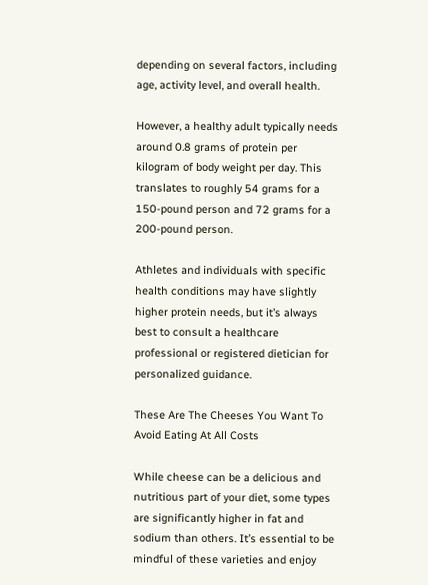depending on several factors, including age, activity level, and overall health.

However, a healthy adult typically needs around 0.8 grams of protein per kilogram of body weight per day. This translates to roughly 54 grams for a 150-pound person and 72 grams for a 200-pound person.

Athletes and individuals with specific health conditions may have slightly higher protein needs, but it’s always best to consult a healthcare professional or registered dietician for personalized guidance.

These Are The Cheeses You Want To Avoid Eating At All Costs

While cheese can be a delicious and nutritious part of your diet, some types are significantly higher in fat and sodium than others. It’s essential to be mindful of these varieties and enjoy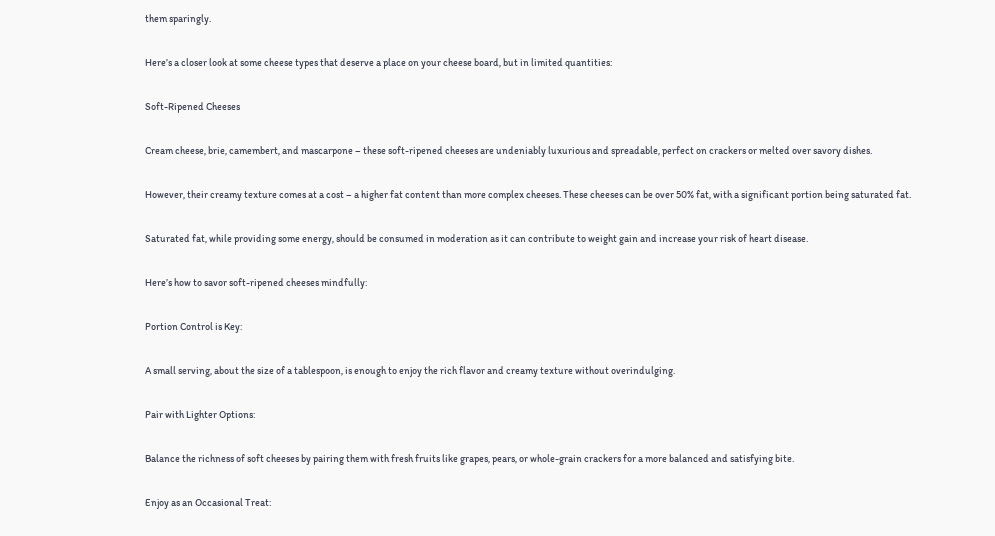them sparingly.

Here’s a closer look at some cheese types that deserve a place on your cheese board, but in limited quantities:

Soft-Ripened Cheeses

Cream cheese, brie, camembert, and mascarpone – these soft-ripened cheeses are undeniably luxurious and spreadable, perfect on crackers or melted over savory dishes.

However, their creamy texture comes at a cost – a higher fat content than more complex cheeses. These cheeses can be over 50% fat, with a significant portion being saturated fat.

Saturated fat, while providing some energy, should be consumed in moderation as it can contribute to weight gain and increase your risk of heart disease.

Here’s how to savor soft-ripened cheeses mindfully:

Portion Control is Key:

A small serving, about the size of a tablespoon, is enough to enjoy the rich flavor and creamy texture without overindulging.

Pair with Lighter Options:

Balance the richness of soft cheeses by pairing them with fresh fruits like grapes, pears, or whole-grain crackers for a more balanced and satisfying bite.

Enjoy as an Occasional Treat: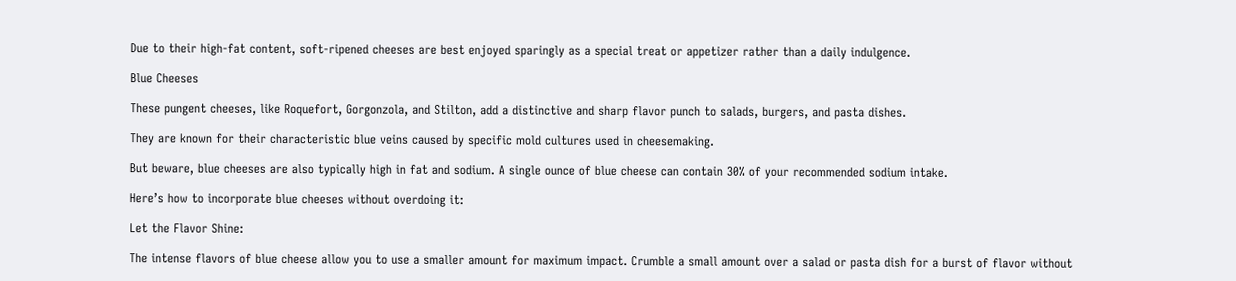Due to their high-fat content, soft-ripened cheeses are best enjoyed sparingly as a special treat or appetizer rather than a daily indulgence.

Blue Cheeses

These pungent cheeses, like Roquefort, Gorgonzola, and Stilton, add a distinctive and sharp flavor punch to salads, burgers, and pasta dishes.

They are known for their characteristic blue veins caused by specific mold cultures used in cheesemaking.

But beware, blue cheeses are also typically high in fat and sodium. A single ounce of blue cheese can contain 30% of your recommended sodium intake.

Here’s how to incorporate blue cheeses without overdoing it:

Let the Flavor Shine:

The intense flavors of blue cheese allow you to use a smaller amount for maximum impact. Crumble a small amount over a salad or pasta dish for a burst of flavor without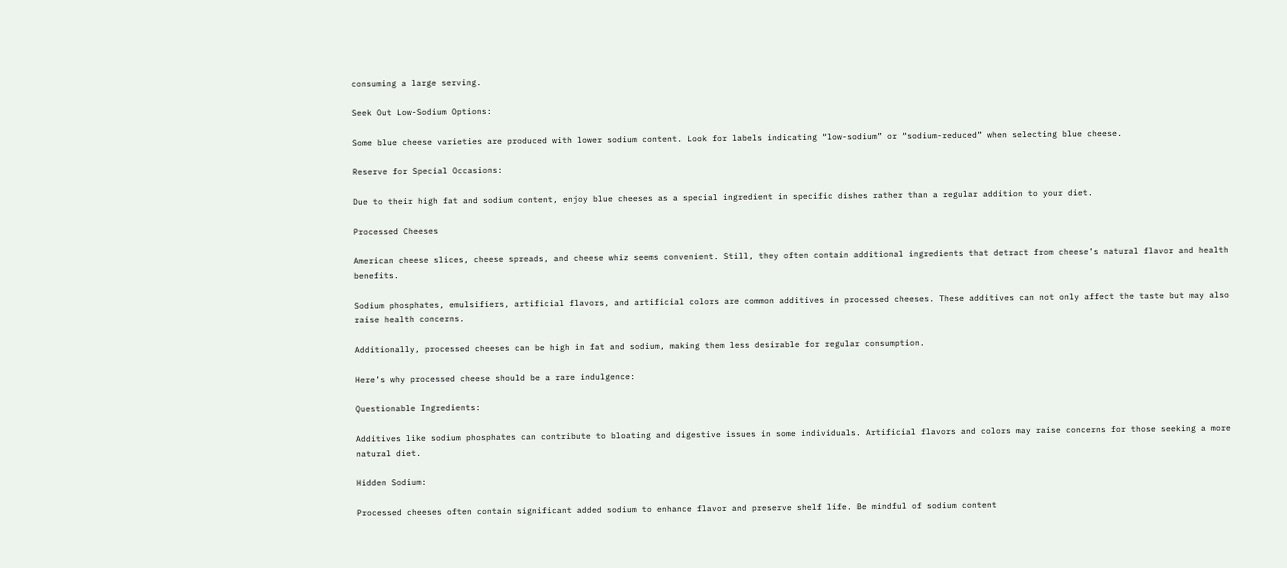consuming a large serving.

Seek Out Low-Sodium Options:

Some blue cheese varieties are produced with lower sodium content. Look for labels indicating “low-sodium” or “sodium-reduced” when selecting blue cheese.

Reserve for Special Occasions:

Due to their high fat and sodium content, enjoy blue cheeses as a special ingredient in specific dishes rather than a regular addition to your diet.

Processed Cheeses

American cheese slices, cheese spreads, and cheese whiz seems convenient. Still, they often contain additional ingredients that detract from cheese’s natural flavor and health benefits.

Sodium phosphates, emulsifiers, artificial flavors, and artificial colors are common additives in processed cheeses. These additives can not only affect the taste but may also raise health concerns.

Additionally, processed cheeses can be high in fat and sodium, making them less desirable for regular consumption.

Here’s why processed cheese should be a rare indulgence:

Questionable Ingredients:

Additives like sodium phosphates can contribute to bloating and digestive issues in some individuals. Artificial flavors and colors may raise concerns for those seeking a more natural diet.

Hidden Sodium:

Processed cheeses often contain significant added sodium to enhance flavor and preserve shelf life. Be mindful of sodium content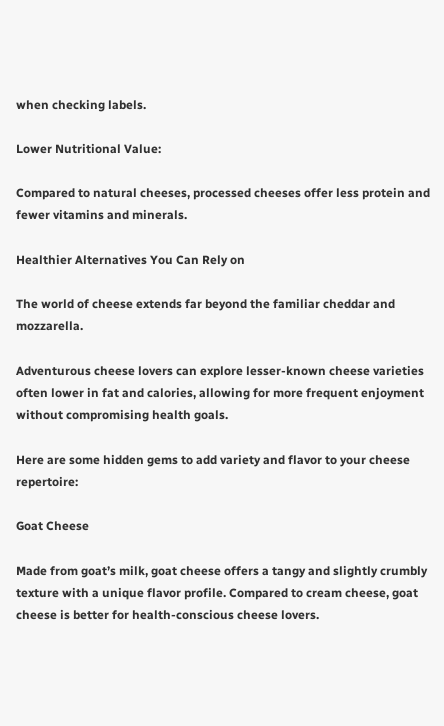when checking labels.

Lower Nutritional Value:

Compared to natural cheeses, processed cheeses offer less protein and fewer vitamins and minerals.

Healthier Alternatives You Can Rely on

The world of cheese extends far beyond the familiar cheddar and mozzarella.

Adventurous cheese lovers can explore lesser-known cheese varieties often lower in fat and calories, allowing for more frequent enjoyment without compromising health goals.

Here are some hidden gems to add variety and flavor to your cheese repertoire:

Goat Cheese

Made from goat’s milk, goat cheese offers a tangy and slightly crumbly texture with a unique flavor profile. Compared to cream cheese, goat cheese is better for health-conscious cheese lovers.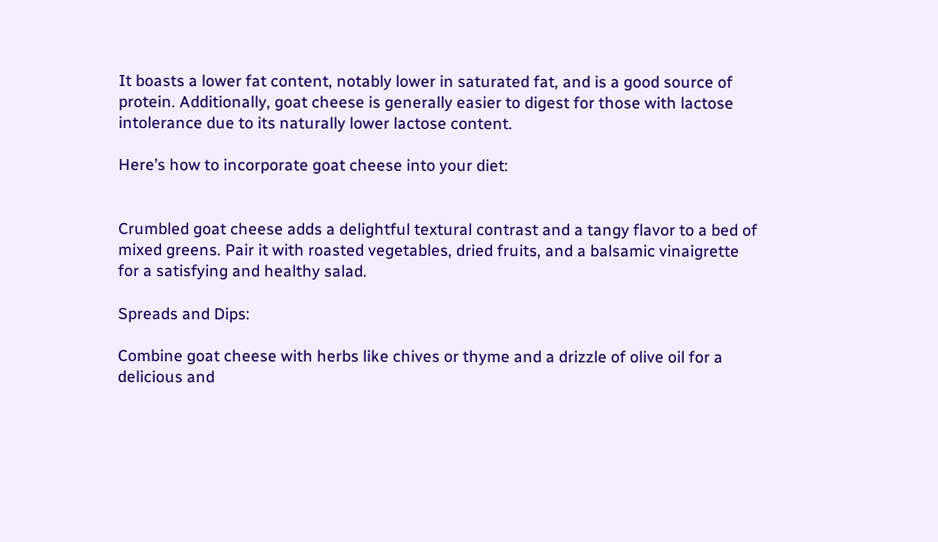It boasts a lower fat content, notably lower in saturated fat, and is a good source of protein. Additionally, goat cheese is generally easier to digest for those with lactose intolerance due to its naturally lower lactose content.

Here’s how to incorporate goat cheese into your diet:


Crumbled goat cheese adds a delightful textural contrast and a tangy flavor to a bed of mixed greens. Pair it with roasted vegetables, dried fruits, and a balsamic vinaigrette for a satisfying and healthy salad.

Spreads and Dips:

Combine goat cheese with herbs like chives or thyme and a drizzle of olive oil for a delicious and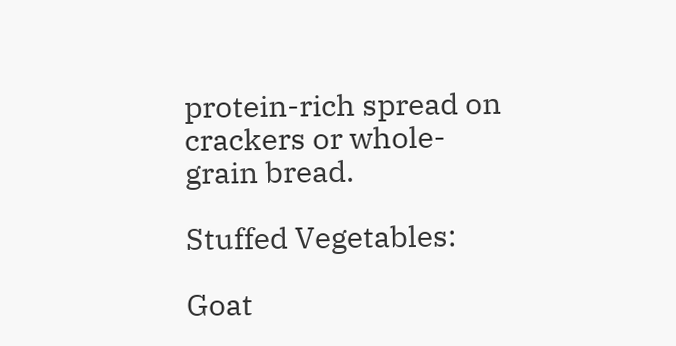protein-rich spread on crackers or whole-grain bread.

Stuffed Vegetables:

Goat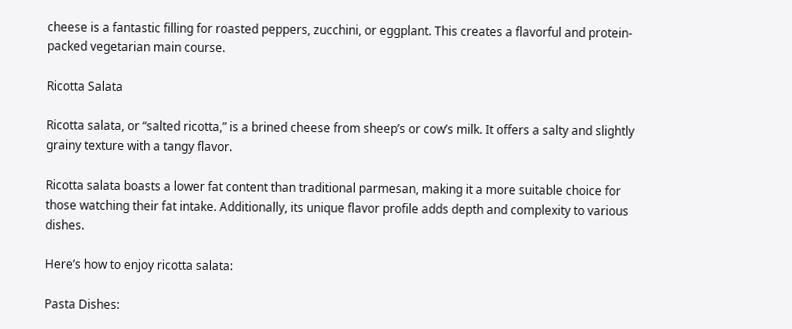cheese is a fantastic filling for roasted peppers, zucchini, or eggplant. This creates a flavorful and protein-packed vegetarian main course.

Ricotta Salata

Ricotta salata, or “salted ricotta,” is a brined cheese from sheep’s or cow’s milk. It offers a salty and slightly grainy texture with a tangy flavor.

Ricotta salata boasts a lower fat content than traditional parmesan, making it a more suitable choice for those watching their fat intake. Additionally, its unique flavor profile adds depth and complexity to various dishes.

Here’s how to enjoy ricotta salata:

Pasta Dishes: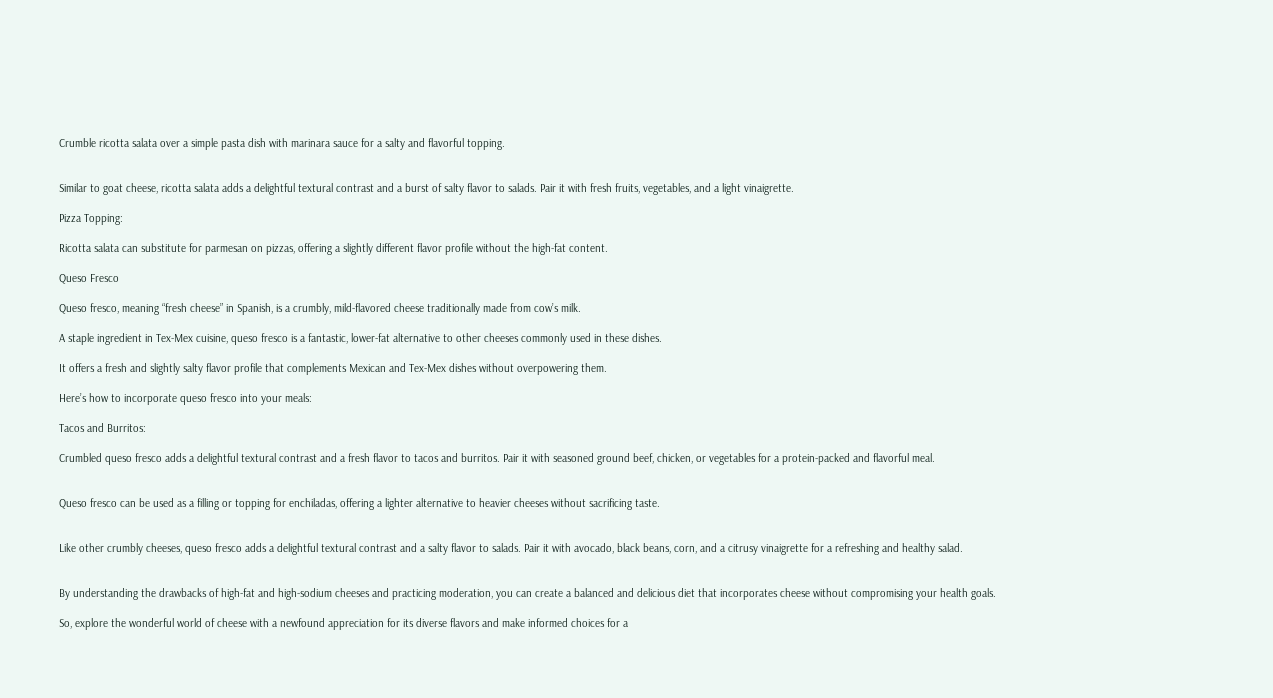Crumble ricotta salata over a simple pasta dish with marinara sauce for a salty and flavorful topping.


Similar to goat cheese, ricotta salata adds a delightful textural contrast and a burst of salty flavor to salads. Pair it with fresh fruits, vegetables, and a light vinaigrette.

Pizza Topping:

Ricotta salata can substitute for parmesan on pizzas, offering a slightly different flavor profile without the high-fat content.

Queso Fresco

Queso fresco, meaning “fresh cheese” in Spanish, is a crumbly, mild-flavored cheese traditionally made from cow’s milk.

A staple ingredient in Tex-Mex cuisine, queso fresco is a fantastic, lower-fat alternative to other cheeses commonly used in these dishes.

It offers a fresh and slightly salty flavor profile that complements Mexican and Tex-Mex dishes without overpowering them.

Here’s how to incorporate queso fresco into your meals:

Tacos and Burritos:

Crumbled queso fresco adds a delightful textural contrast and a fresh flavor to tacos and burritos. Pair it with seasoned ground beef, chicken, or vegetables for a protein-packed and flavorful meal.


Queso fresco can be used as a filling or topping for enchiladas, offering a lighter alternative to heavier cheeses without sacrificing taste.


Like other crumbly cheeses, queso fresco adds a delightful textural contrast and a salty flavor to salads. Pair it with avocado, black beans, corn, and a citrusy vinaigrette for a refreshing and healthy salad.


By understanding the drawbacks of high-fat and high-sodium cheeses and practicing moderation, you can create a balanced and delicious diet that incorporates cheese without compromising your health goals.

So, explore the wonderful world of cheese with a newfound appreciation for its diverse flavors and make informed choices for a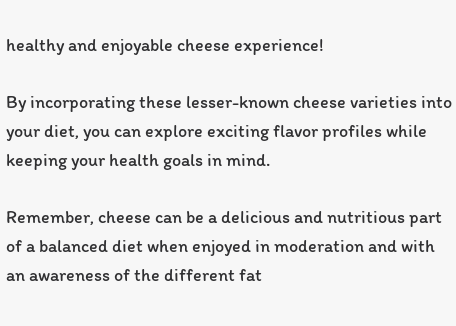healthy and enjoyable cheese experience!

By incorporating these lesser-known cheese varieties into your diet, you can explore exciting flavor profiles while keeping your health goals in mind.

Remember, cheese can be a delicious and nutritious part of a balanced diet when enjoyed in moderation and with an awareness of the different fat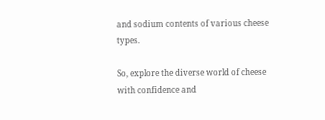and sodium contents of various cheese types.

So, explore the diverse world of cheese with confidence and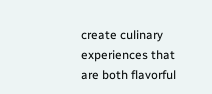create culinary experiences that are both flavorful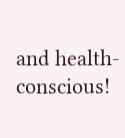and health-conscious!